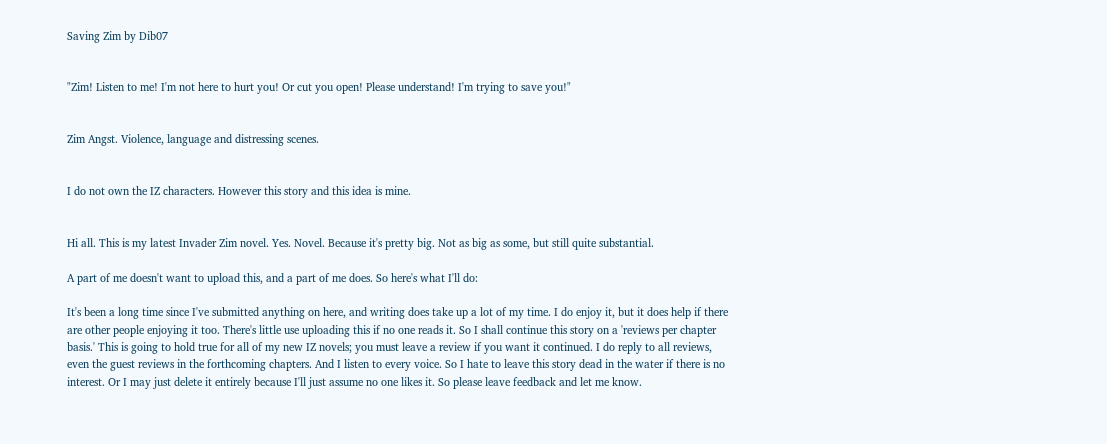Saving Zim by Dib07


"Zim! Listen to me! I'm not here to hurt you! Or cut you open! Please understand! I'm trying to save you!"


Zim Angst. Violence, language and distressing scenes.


I do not own the IZ characters. However this story and this idea is mine.


Hi all. This is my latest Invader Zim novel. Yes. Novel. Because it's pretty big. Not as big as some, but still quite substantial.

A part of me doesn't want to upload this, and a part of me does. So here's what I'll do:

It's been a long time since I've submitted anything on here, and writing does take up a lot of my time. I do enjoy it, but it does help if there are other people enjoying it too. There's little use uploading this if no one reads it. So I shall continue this story on a 'reviews per chapter basis.' This is going to hold true for all of my new IZ novels; you must leave a review if you want it continued. I do reply to all reviews, even the guest reviews in the forthcoming chapters. And I listen to every voice. So I hate to leave this story dead in the water if there is no interest. Or I may just delete it entirely because I'll just assume no one likes it. So please leave feedback and let me know.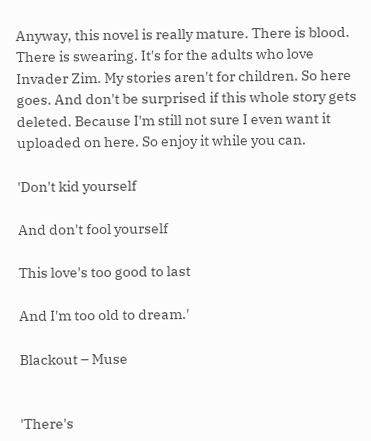Anyway, this novel is really mature. There is blood. There is swearing. It's for the adults who love Invader Zim. My stories aren't for children. So here goes. And don't be surprised if this whole story gets deleted. Because I'm still not sure I even want it uploaded on here. So enjoy it while you can.

'Don't kid yourself

And don't fool yourself

This love's too good to last

And I'm too old to dream.'

Blackout – Muse


'There's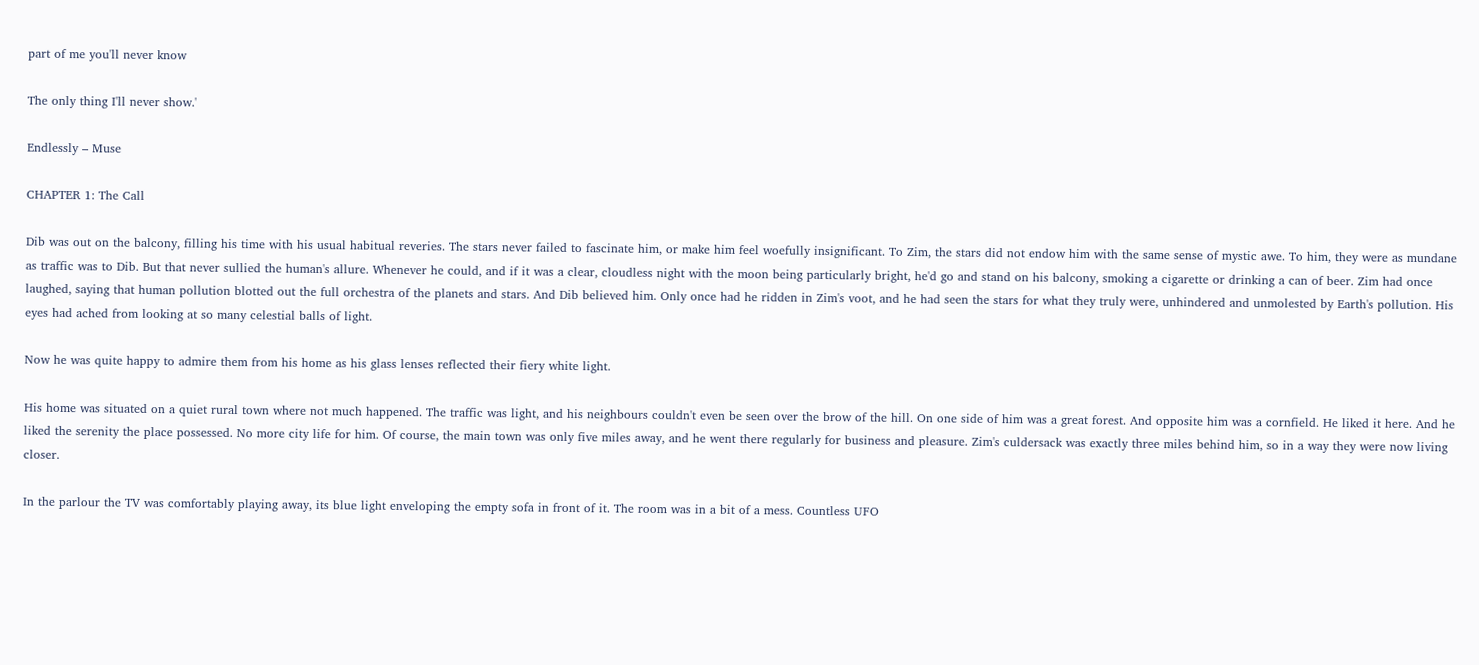part of me you'll never know

The only thing I'll never show.'

Endlessly – Muse

CHAPTER 1: The Call

Dib was out on the balcony, filling his time with his usual habitual reveries. The stars never failed to fascinate him, or make him feel woefully insignificant. To Zim, the stars did not endow him with the same sense of mystic awe. To him, they were as mundane as traffic was to Dib. But that never sullied the human's allure. Whenever he could, and if it was a clear, cloudless night with the moon being particularly bright, he'd go and stand on his balcony, smoking a cigarette or drinking a can of beer. Zim had once laughed, saying that human pollution blotted out the full orchestra of the planets and stars. And Dib believed him. Only once had he ridden in Zim's voot, and he had seen the stars for what they truly were, unhindered and unmolested by Earth's pollution. His eyes had ached from looking at so many celestial balls of light.

Now he was quite happy to admire them from his home as his glass lenses reflected their fiery white light.

His home was situated on a quiet rural town where not much happened. The traffic was light, and his neighbours couldn't even be seen over the brow of the hill. On one side of him was a great forest. And opposite him was a cornfield. He liked it here. And he liked the serenity the place possessed. No more city life for him. Of course, the main town was only five miles away, and he went there regularly for business and pleasure. Zim's culdersack was exactly three miles behind him, so in a way they were now living closer.

In the parlour the TV was comfortably playing away, its blue light enveloping the empty sofa in front of it. The room was in a bit of a mess. Countless UFO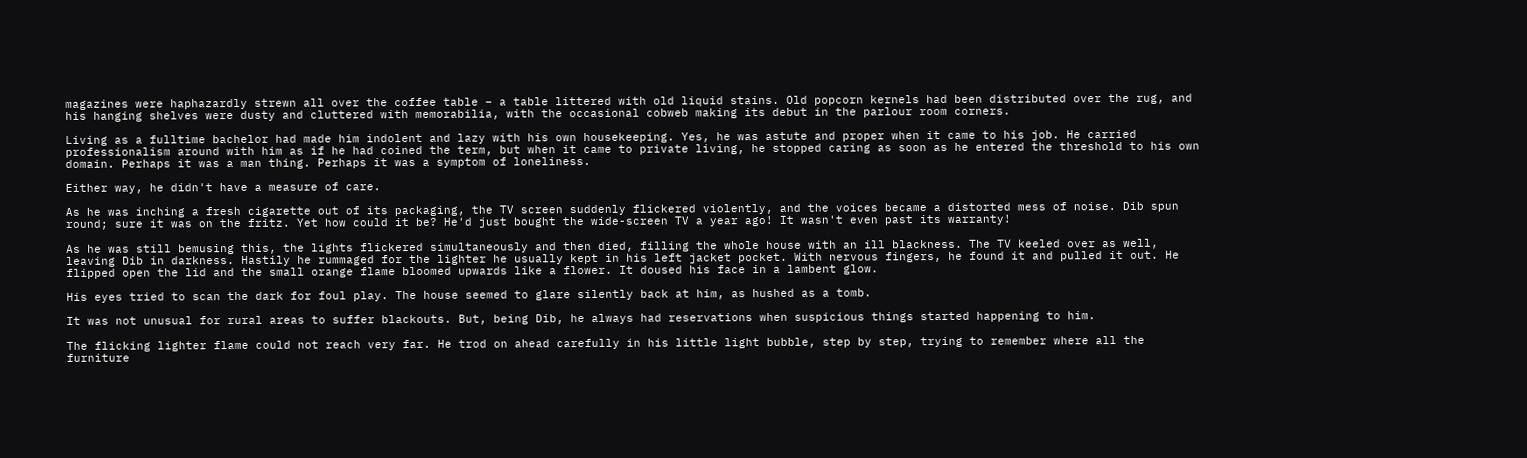magazines were haphazardly strewn all over the coffee table – a table littered with old liquid stains. Old popcorn kernels had been distributed over the rug, and his hanging shelves were dusty and cluttered with memorabilia, with the occasional cobweb making its debut in the parlour room corners.

Living as a fulltime bachelor had made him indolent and lazy with his own housekeeping. Yes, he was astute and proper when it came to his job. He carried professionalism around with him as if he had coined the term, but when it came to private living, he stopped caring as soon as he entered the threshold to his own domain. Perhaps it was a man thing. Perhaps it was a symptom of loneliness.

Either way, he didn't have a measure of care.

As he was inching a fresh cigarette out of its packaging, the TV screen suddenly flickered violently, and the voices became a distorted mess of noise. Dib spun round; sure it was on the fritz. Yet how could it be? He'd just bought the wide-screen TV a year ago! It wasn't even past its warranty!

As he was still bemusing this, the lights flickered simultaneously and then died, filling the whole house with an ill blackness. The TV keeled over as well, leaving Dib in darkness. Hastily he rummaged for the lighter he usually kept in his left jacket pocket. With nervous fingers, he found it and pulled it out. He flipped open the lid and the small orange flame bloomed upwards like a flower. It doused his face in a lambent glow.

His eyes tried to scan the dark for foul play. The house seemed to glare silently back at him, as hushed as a tomb.

It was not unusual for rural areas to suffer blackouts. But, being Dib, he always had reservations when suspicious things started happening to him.

The flicking lighter flame could not reach very far. He trod on ahead carefully in his little light bubble, step by step, trying to remember where all the furniture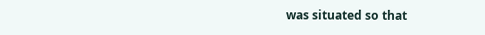was situated so that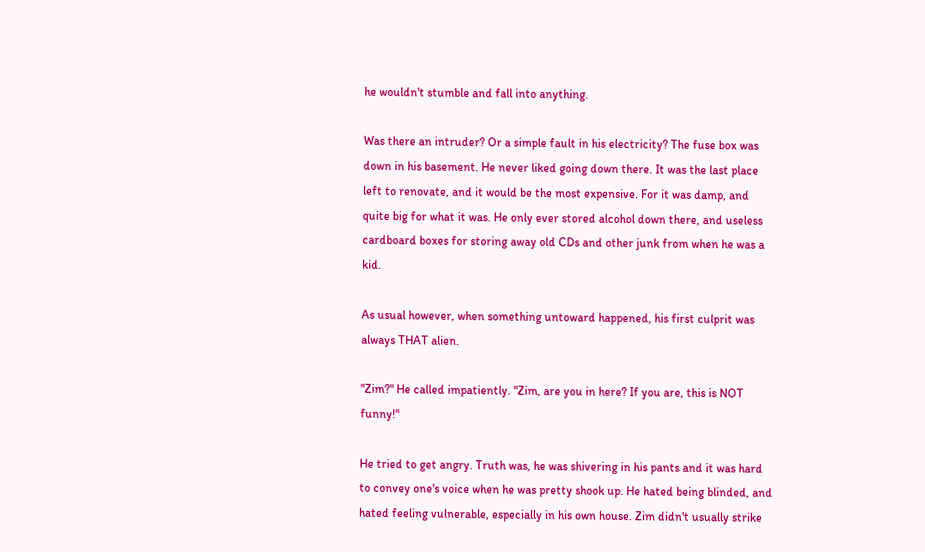he wouldn't stumble and fall into anything.

Was there an intruder? Or a simple fault in his electricity? The fuse box was down in his basement. He never liked going down there. It was the last place left to renovate, and it would be the most expensive. For it was damp, and quite big for what it was. He only ever stored alcohol down there, and useless cardboard boxes for storing away old CDs and other junk from when he was a kid.

As usual however, when something untoward happened, his first culprit was always THAT alien.

"Zim?" He called impatiently. "Zim, are you in here? If you are, this is NOT funny!"

He tried to get angry. Truth was, he was shivering in his pants and it was hard to convey one's voice when he was pretty shook up. He hated being blinded, and hated feeling vulnerable, especially in his own house. Zim didn't usually strike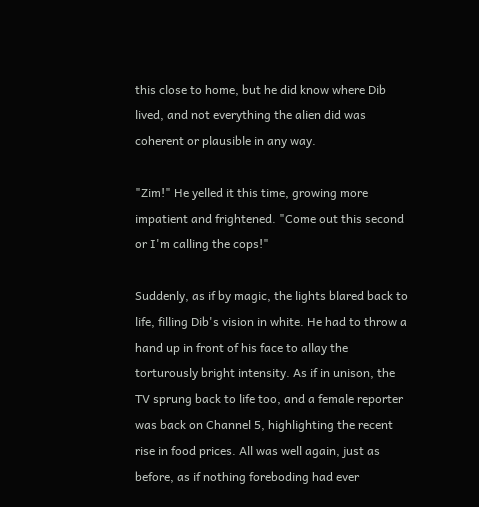this close to home, but he did know where Dib lived, and not everything the alien did was coherent or plausible in any way.

"Zim!" He yelled it this time, growing more impatient and frightened. "Come out this second or I'm calling the cops!"

Suddenly, as if by magic, the lights blared back to life, filling Dib's vision in white. He had to throw a hand up in front of his face to allay the torturously bright intensity. As if in unison, the TV sprung back to life too, and a female reporter was back on Channel 5, highlighting the recent rise in food prices. All was well again, just as before, as if nothing foreboding had ever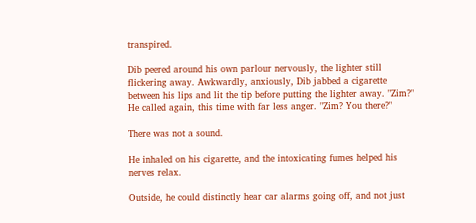transpired.

Dib peered around his own parlour nervously, the lighter still flickering away. Awkwardly, anxiously, Dib jabbed a cigarette between his lips and lit the tip before putting the lighter away. "Zim?" He called again, this time with far less anger. "Zim? You there?"

There was not a sound.

He inhaled on his cigarette, and the intoxicating fumes helped his nerves relax.

Outside, he could distinctly hear car alarms going off, and not just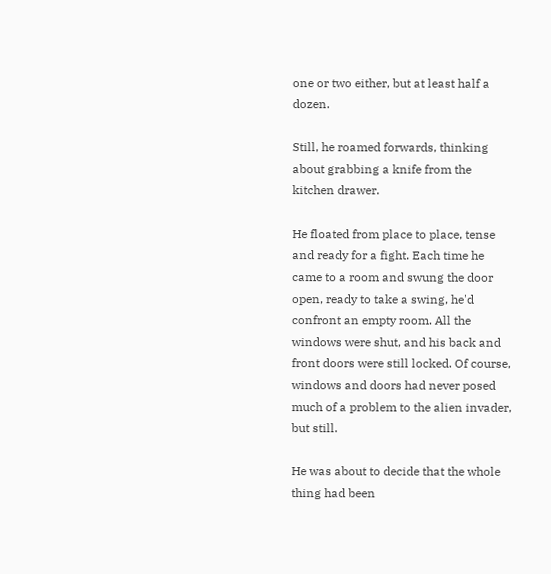one or two either, but at least half a dozen.

Still, he roamed forwards, thinking about grabbing a knife from the kitchen drawer.

He floated from place to place, tense and ready for a fight. Each time he came to a room and swung the door open, ready to take a swing, he'd confront an empty room. All the windows were shut, and his back and front doors were still locked. Of course, windows and doors had never posed much of a problem to the alien invader, but still.

He was about to decide that the whole thing had been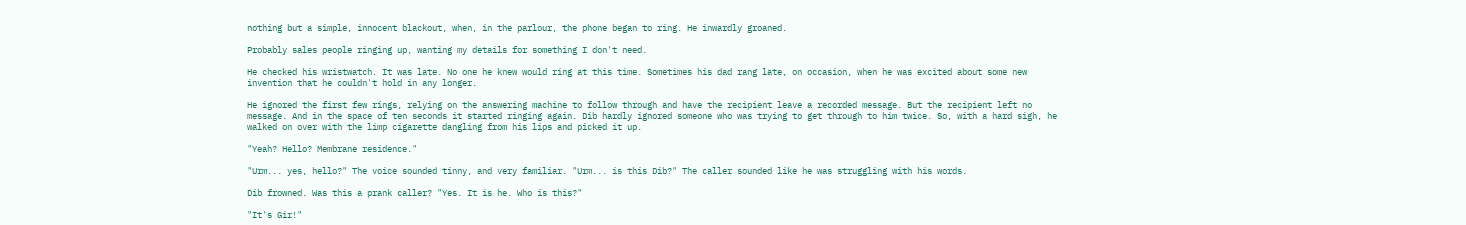nothing but a simple, innocent blackout, when, in the parlour, the phone began to ring. He inwardly groaned.

Probably sales people ringing up, wanting my details for something I don't need.

He checked his wristwatch. It was late. No one he knew would ring at this time. Sometimes his dad rang late, on occasion, when he was excited about some new invention that he couldn't hold in any longer.

He ignored the first few rings, relying on the answering machine to follow through and have the recipient leave a recorded message. But the recipient left no message. And in the space of ten seconds it started ringing again. Dib hardly ignored someone who was trying to get through to him twice. So, with a hard sigh, he walked on over with the limp cigarette dangling from his lips and picked it up.

"Yeah? Hello? Membrane residence."

"Urm... yes, hello?" The voice sounded tinny, and very familiar. "Urm... is this Dib?" The caller sounded like he was struggling with his words.

Dib frowned. Was this a prank caller? "Yes. It is he. Who is this?"

"It's Gir!"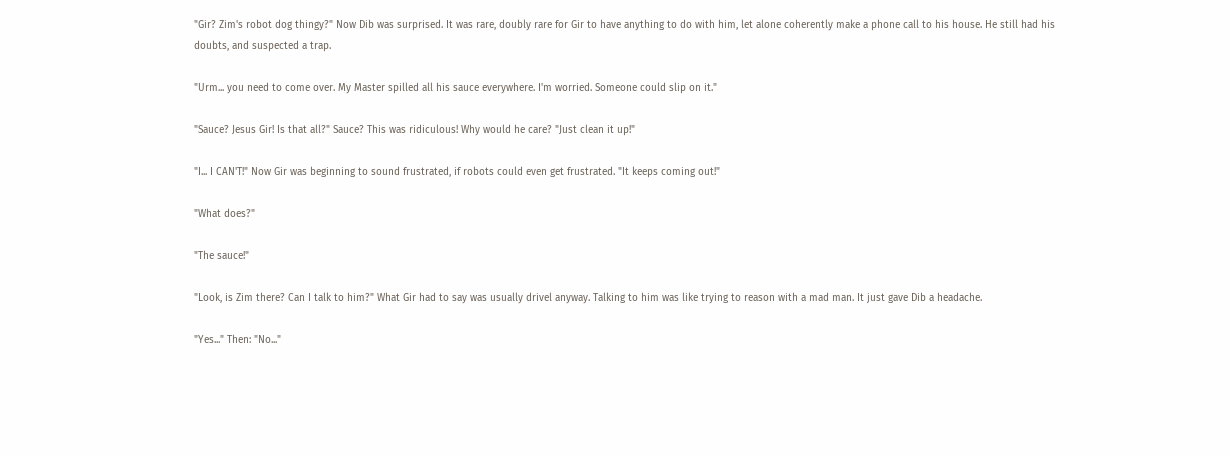"Gir? Zim's robot dog thingy?" Now Dib was surprised. It was rare, doubly rare for Gir to have anything to do with him, let alone coherently make a phone call to his house. He still had his doubts, and suspected a trap.

"Urm... you need to come over. My Master spilled all his sauce everywhere. I'm worried. Someone could slip on it."

"Sauce? Jesus Gir! Is that all?" Sauce? This was ridiculous! Why would he care? "Just clean it up!"

"I... I CAN'T!" Now Gir was beginning to sound frustrated, if robots could even get frustrated. "It keeps coming out!"

"What does?"

"The sauce!"

"Look, is Zim there? Can I talk to him?" What Gir had to say was usually drivel anyway. Talking to him was like trying to reason with a mad man. It just gave Dib a headache.

"Yes..." Then: "No..."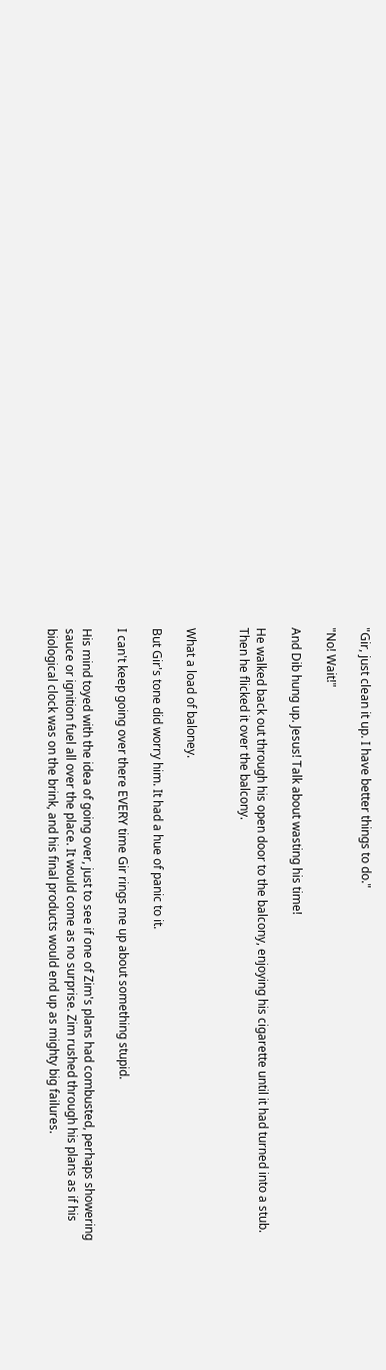"Gir, just clean it up. I have better things to do."

"No! Wait!"

And Dib hung up. Jesus! Talk about wasting his time!

He walked back out through his open door to the balcony, enjoying his cigarette until it had turned into a stub. Then he flicked it over the balcony.


What a load of baloney.

But Gir's tone did worry him. It had a hue of panic to it.

I can't keep going over there EVERY time Gir rings me up about something stupid.

His mind toyed with the idea of going over, just to see if one of Zim's plans had combusted, perhaps showering sauce or ignition fuel all over the place. It would come as no surprise. Zim rushed through his plans as if his biological clock was on the brink, and his final products would end up as mighty big failures.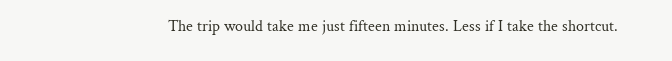The trip would take me just fifteen minutes. Less if I take the shortcut.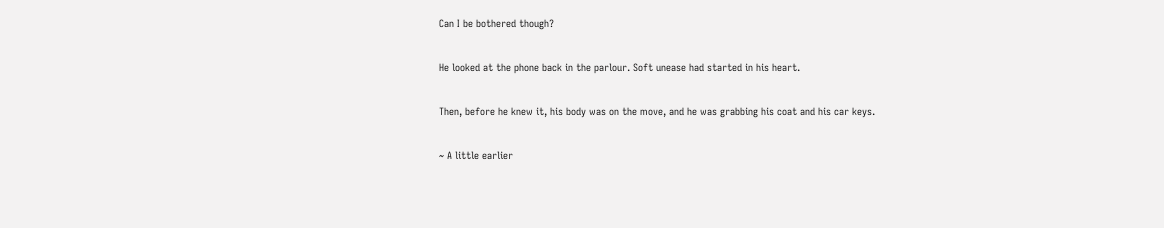Can I be bothered though?

He looked at the phone back in the parlour. Soft unease had started in his heart.

Then, before he knew it, his body was on the move, and he was grabbing his coat and his car keys.

~ A little earlier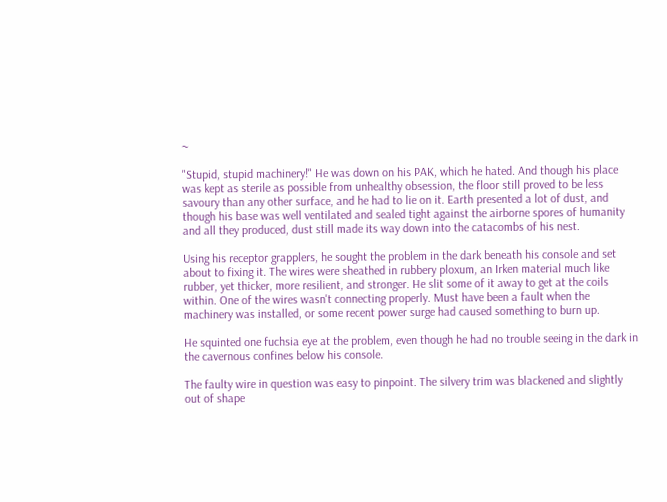~

"Stupid, stupid machinery!" He was down on his PAK, which he hated. And though his place was kept as sterile as possible from unhealthy obsession, the floor still proved to be less savoury than any other surface, and he had to lie on it. Earth presented a lot of dust, and though his base was well ventilated and sealed tight against the airborne spores of humanity and all they produced, dust still made its way down into the catacombs of his nest.

Using his receptor grapplers, he sought the problem in the dark beneath his console and set about to fixing it. The wires were sheathed in rubbery ploxum, an Irken material much like rubber, yet thicker, more resilient, and stronger. He slit some of it away to get at the coils within. One of the wires wasn't connecting properly. Must have been a fault when the machinery was installed, or some recent power surge had caused something to burn up.

He squinted one fuchsia eye at the problem, even though he had no trouble seeing in the dark in the cavernous confines below his console.

The faulty wire in question was easy to pinpoint. The silvery trim was blackened and slightly out of shape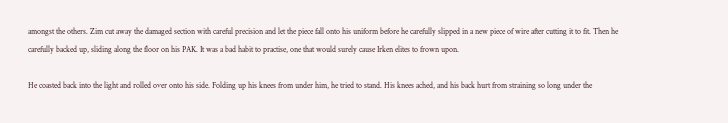amongst the others. Zim cut away the damaged section with careful precision and let the piece fall onto his uniform before he carefully slipped in a new piece of wire after cutting it to fit. Then he carefully backed up, sliding along the floor on his PAK. It was a bad habit to practise, one that would surely cause Irken elites to frown upon.

He coasted back into the light and rolled over onto his side. Folding up his knees from under him, he tried to stand. His knees ached, and his back hurt from straining so long under the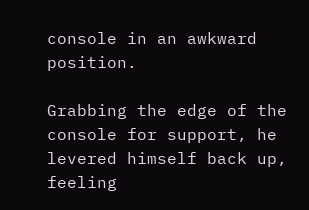console in an awkward position.

Grabbing the edge of the console for support, he levered himself back up, feeling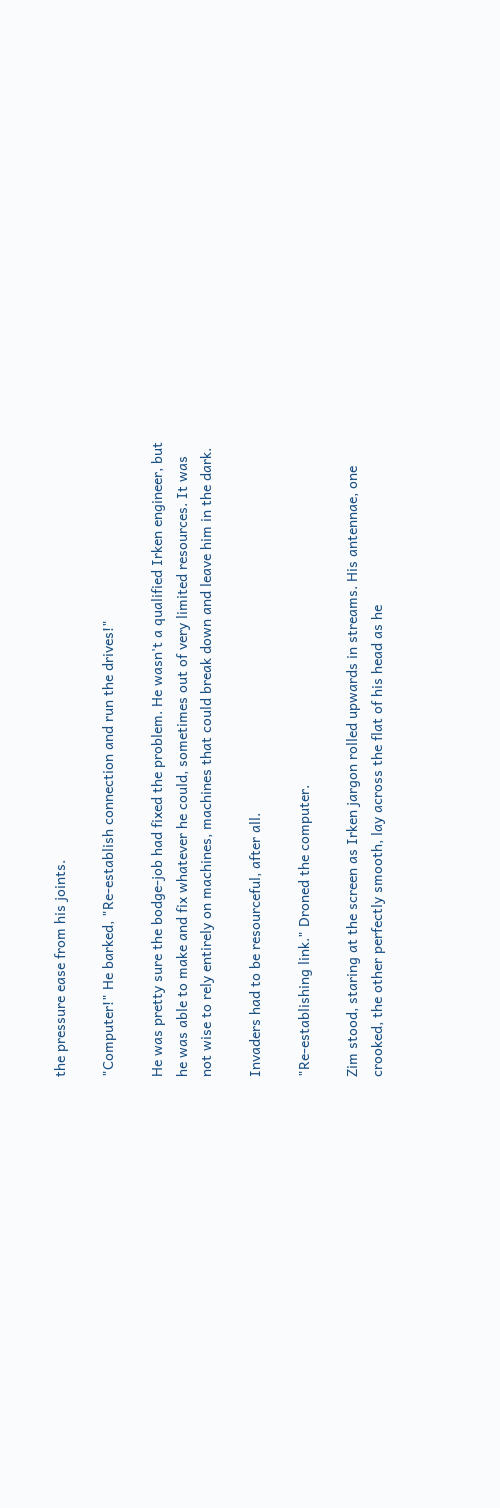the pressure ease from his joints.

"Computer!" He barked, "Re-establish connection and run the drives!"

He was pretty sure the bodge-job had fixed the problem. He wasn't a qualified Irken engineer, but he was able to make and fix whatever he could, sometimes out of very limited resources. It was not wise to rely entirely on machines, machines that could break down and leave him in the dark.

Invaders had to be resourceful, after all.

"Re-establishing link." Droned the computer.

Zim stood, staring at the screen as Irken jargon rolled upwards in streams. His antennae, one crooked, the other perfectly smooth, lay across the flat of his head as he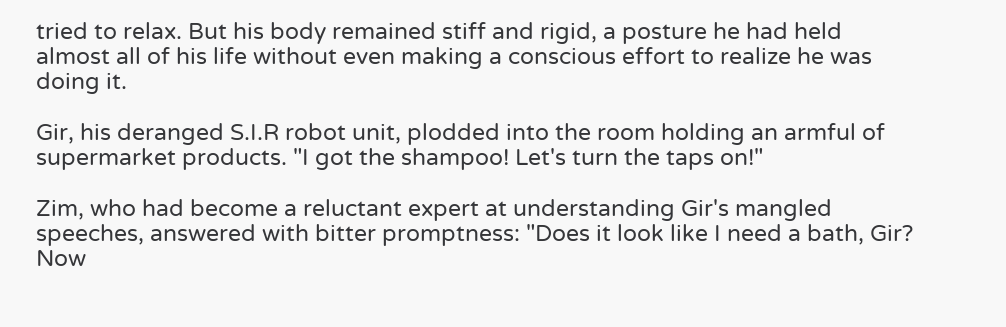tried to relax. But his body remained stiff and rigid, a posture he had held almost all of his life without even making a conscious effort to realize he was doing it.

Gir, his deranged S.I.R robot unit, plodded into the room holding an armful of supermarket products. "I got the shampoo! Let's turn the taps on!"

Zim, who had become a reluctant expert at understanding Gir's mangled speeches, answered with bitter promptness: "Does it look like I need a bath, Gir? Now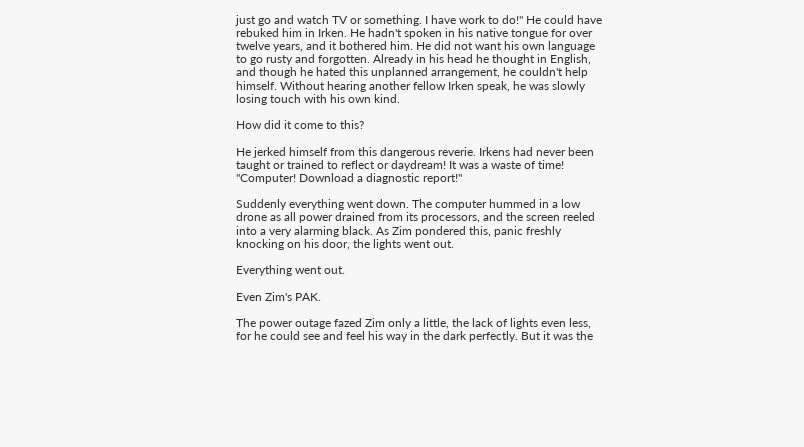just go and watch TV or something. I have work to do!" He could have rebuked him in Irken. He hadn't spoken in his native tongue for over twelve years, and it bothered him. He did not want his own language to go rusty and forgotten. Already in his head he thought in English, and though he hated this unplanned arrangement, he couldn't help himself. Without hearing another fellow Irken speak, he was slowly losing touch with his own kind.

How did it come to this?

He jerked himself from this dangerous reverie. Irkens had never been taught or trained to reflect or daydream! It was a waste of time! "Computer! Download a diagnostic report!"

Suddenly everything went down. The computer hummed in a low drone as all power drained from its processors, and the screen reeled into a very alarming black. As Zim pondered this, panic freshly knocking on his door, the lights went out.

Everything went out.

Even Zim's PAK.

The power outage fazed Zim only a little, the lack of lights even less, for he could see and feel his way in the dark perfectly. But it was the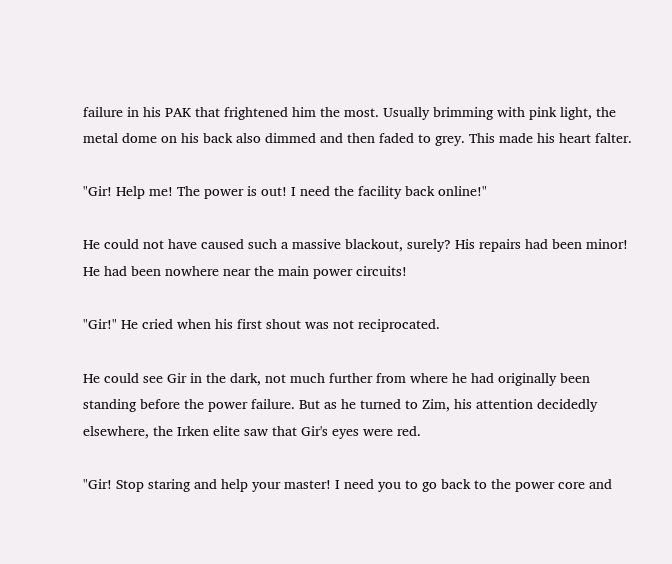failure in his PAK that frightened him the most. Usually brimming with pink light, the metal dome on his back also dimmed and then faded to grey. This made his heart falter.

"Gir! Help me! The power is out! I need the facility back online!"

He could not have caused such a massive blackout, surely? His repairs had been minor! He had been nowhere near the main power circuits!

"Gir!" He cried when his first shout was not reciprocated.

He could see Gir in the dark, not much further from where he had originally been standing before the power failure. But as he turned to Zim, his attention decidedly elsewhere, the Irken elite saw that Gir's eyes were red.

"Gir! Stop staring and help your master! I need you to go back to the power core and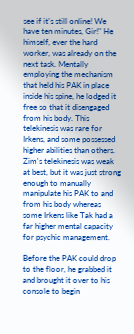see if it's still online! We have ten minutes, Gir!" He himself, ever the hard worker, was already on the next task. Mentally employing the mechanism that held his PAK in place inside his spine, he lodged it free so that it disengaged from his body. This telekinesis was rare for Irkens, and some possessed higher abilities than others. Zim's telekinesis was weak at best, but it was just strong enough to manually manipulate his PAK to and from his body whereas some Irkens like Tak had a far higher mental capacity for psychic management.

Before the PAK could drop to the floor, he grabbed it and brought it over to his console to begin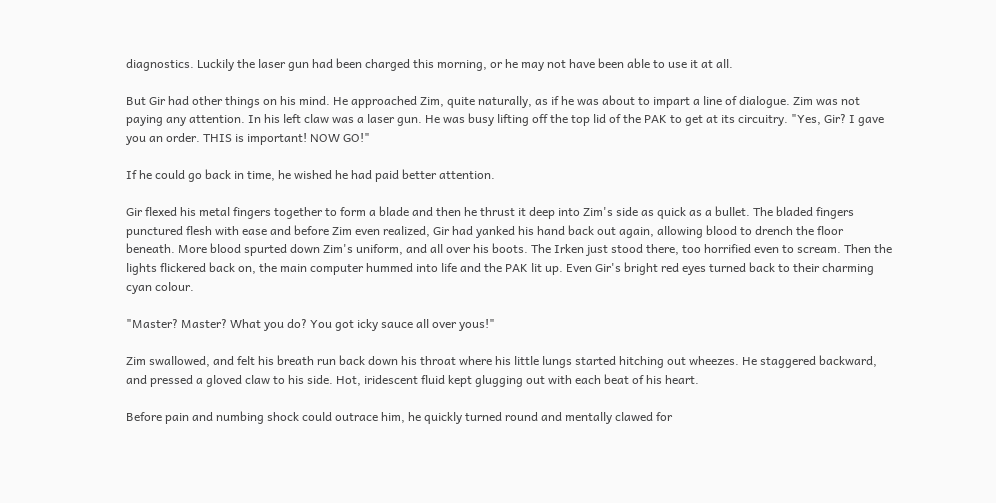diagnostics. Luckily the laser gun had been charged this morning, or he may not have been able to use it at all.

But Gir had other things on his mind. He approached Zim, quite naturally, as if he was about to impart a line of dialogue. Zim was not paying any attention. In his left claw was a laser gun. He was busy lifting off the top lid of the PAK to get at its circuitry. "Yes, Gir? I gave you an order. THIS is important! NOW GO!"

If he could go back in time, he wished he had paid better attention.

Gir flexed his metal fingers together to form a blade and then he thrust it deep into Zim's side as quick as a bullet. The bladed fingers punctured flesh with ease and before Zim even realized, Gir had yanked his hand back out again, allowing blood to drench the floor beneath. More blood spurted down Zim's uniform, and all over his boots. The Irken just stood there, too horrified even to scream. Then the lights flickered back on, the main computer hummed into life and the PAK lit up. Even Gir's bright red eyes turned back to their charming cyan colour.

"Master? Master? What you do? You got icky sauce all over yous!"

Zim swallowed, and felt his breath run back down his throat where his little lungs started hitching out wheezes. He staggered backward, and pressed a gloved claw to his side. Hot, iridescent fluid kept glugging out with each beat of his heart.

Before pain and numbing shock could outrace him, he quickly turned round and mentally clawed for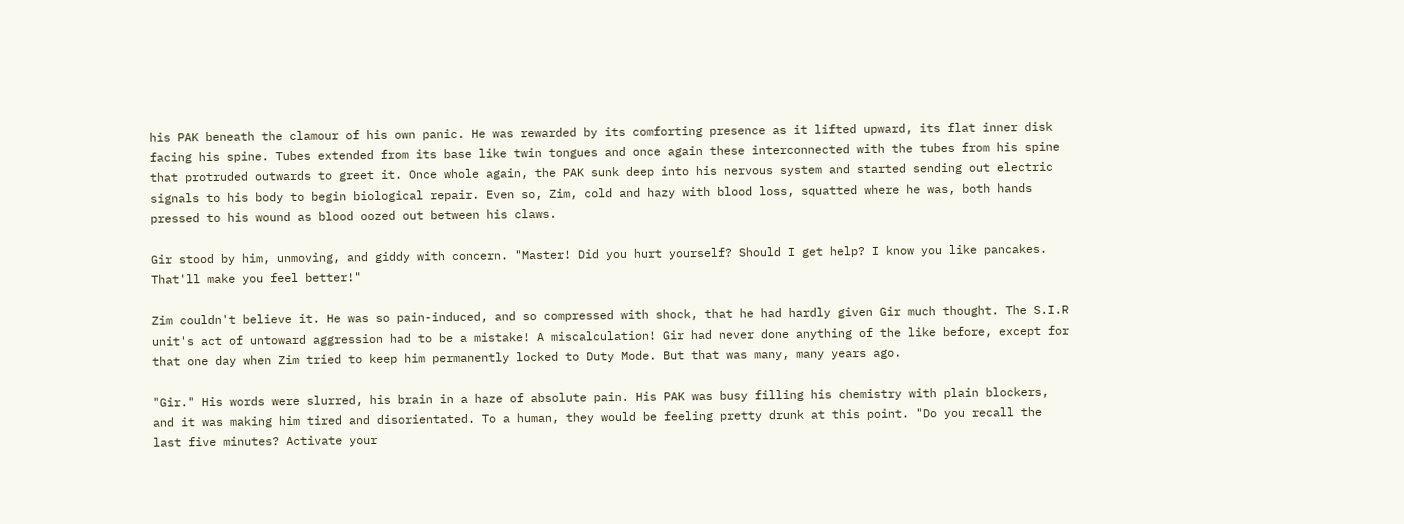his PAK beneath the clamour of his own panic. He was rewarded by its comforting presence as it lifted upward, its flat inner disk facing his spine. Tubes extended from its base like twin tongues and once again these interconnected with the tubes from his spine that protruded outwards to greet it. Once whole again, the PAK sunk deep into his nervous system and started sending out electric signals to his body to begin biological repair. Even so, Zim, cold and hazy with blood loss, squatted where he was, both hands pressed to his wound as blood oozed out between his claws.

Gir stood by him, unmoving, and giddy with concern. "Master! Did you hurt yourself? Should I get help? I know you like pancakes. That'll make you feel better!"

Zim couldn't believe it. He was so pain-induced, and so compressed with shock, that he had hardly given Gir much thought. The S.I.R unit's act of untoward aggression had to be a mistake! A miscalculation! Gir had never done anything of the like before, except for that one day when Zim tried to keep him permanently locked to Duty Mode. But that was many, many years ago.

"Gir." His words were slurred, his brain in a haze of absolute pain. His PAK was busy filling his chemistry with plain blockers, and it was making him tired and disorientated. To a human, they would be feeling pretty drunk at this point. "Do you recall the last five minutes? Activate your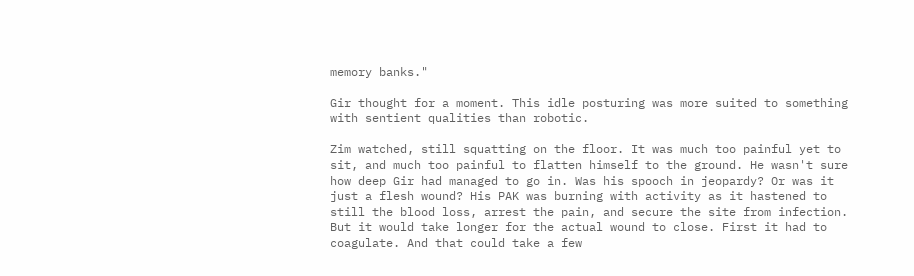memory banks."

Gir thought for a moment. This idle posturing was more suited to something with sentient qualities than robotic.

Zim watched, still squatting on the floor. It was much too painful yet to sit, and much too painful to flatten himself to the ground. He wasn't sure how deep Gir had managed to go in. Was his spooch in jeopardy? Or was it just a flesh wound? His PAK was burning with activity as it hastened to still the blood loss, arrest the pain, and secure the site from infection. But it would take longer for the actual wound to close. First it had to coagulate. And that could take a few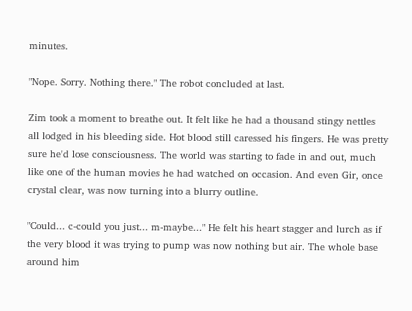minutes.

"Nope. Sorry. Nothing there." The robot concluded at last.

Zim took a moment to breathe out. It felt like he had a thousand stingy nettles all lodged in his bleeding side. Hot blood still caressed his fingers. He was pretty sure he'd lose consciousness. The world was starting to fade in and out, much like one of the human movies he had watched on occasion. And even Gir, once crystal clear, was now turning into a blurry outline.

"Could... c-could you just... m-maybe..." He felt his heart stagger and lurch as if the very blood it was trying to pump was now nothing but air. The whole base around him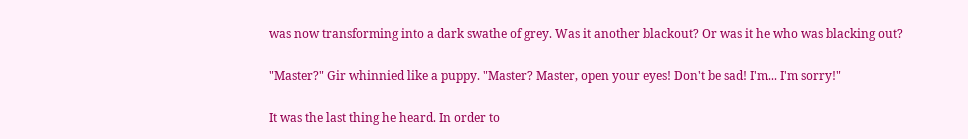was now transforming into a dark swathe of grey. Was it another blackout? Or was it he who was blacking out?

"Master?" Gir whinnied like a puppy. "Master? Master, open your eyes! Don't be sad! I'm... I'm sorry!"

It was the last thing he heard. In order to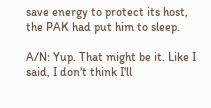save energy to protect its host, the PAK had put him to sleep.

A/N: Yup. That might be it. Like I said, I don't think I'll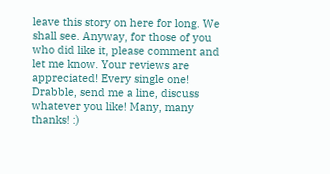leave this story on here for long. We shall see. Anyway, for those of you who did like it, please comment and let me know. Your reviews are appreciated! Every single one! Drabble, send me a line, discuss whatever you like! Many, many thanks! :)